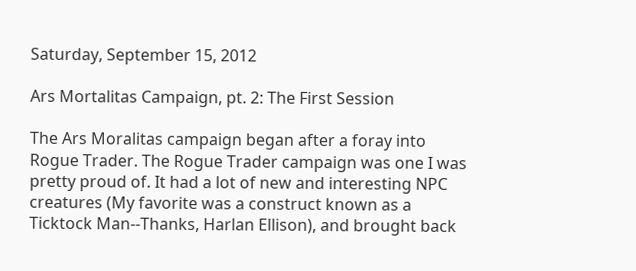Saturday, September 15, 2012

Ars Mortalitas Campaign, pt. 2: The First Session

The Ars Moralitas campaign began after a foray into Rogue Trader. The Rogue Trader campaign was one I was pretty proud of. It had a lot of new and interesting NPC creatures (My favorite was a construct known as a Ticktock Man--Thanks, Harlan Ellison), and brought back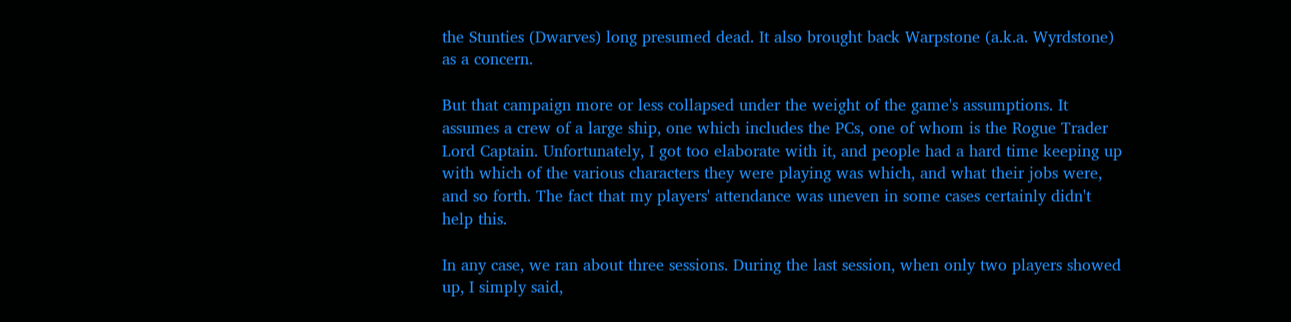the Stunties (Dwarves) long presumed dead. It also brought back Warpstone (a.k.a. Wyrdstone) as a concern.

But that campaign more or less collapsed under the weight of the game's assumptions. It assumes a crew of a large ship, one which includes the PCs, one of whom is the Rogue Trader Lord Captain. Unfortunately, I got too elaborate with it, and people had a hard time keeping up with which of the various characters they were playing was which, and what their jobs were, and so forth. The fact that my players' attendance was uneven in some cases certainly didn't help this.

In any case, we ran about three sessions. During the last session, when only two players showed up, I simply said,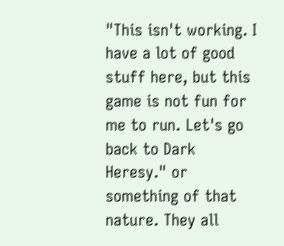"This isn't working. I have a lot of good stuff here, but this game is not fun for me to run. Let's go back to Dark Heresy." or something of that nature. They all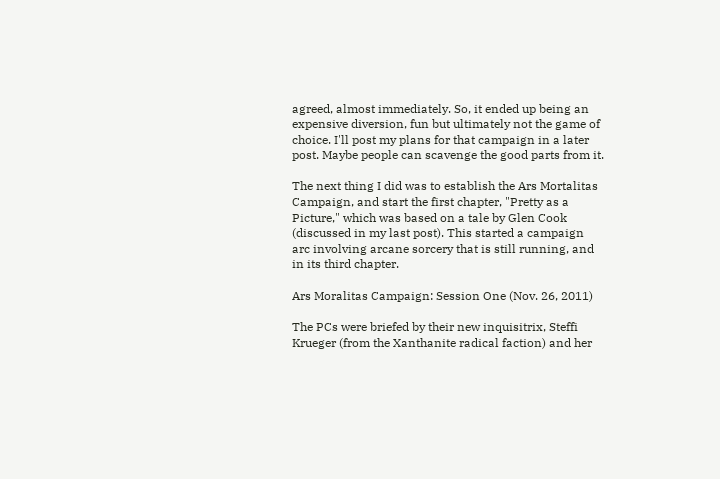agreed, almost immediately. So, it ended up being an expensive diversion, fun but ultimately not the game of choice. I'll post my plans for that campaign in a later post. Maybe people can scavenge the good parts from it.

The next thing I did was to establish the Ars Mortalitas Campaign, and start the first chapter, "Pretty as a Picture," which was based on a tale by Glen Cook (discussed in my last post). This started a campaign arc involving arcane sorcery that is still running, and in its third chapter.

Ars Moralitas Campaign: Session One (Nov. 26, 2011)

The PCs were briefed by their new inquisitrix, Steffi Krueger (from the Xanthanite radical faction) and her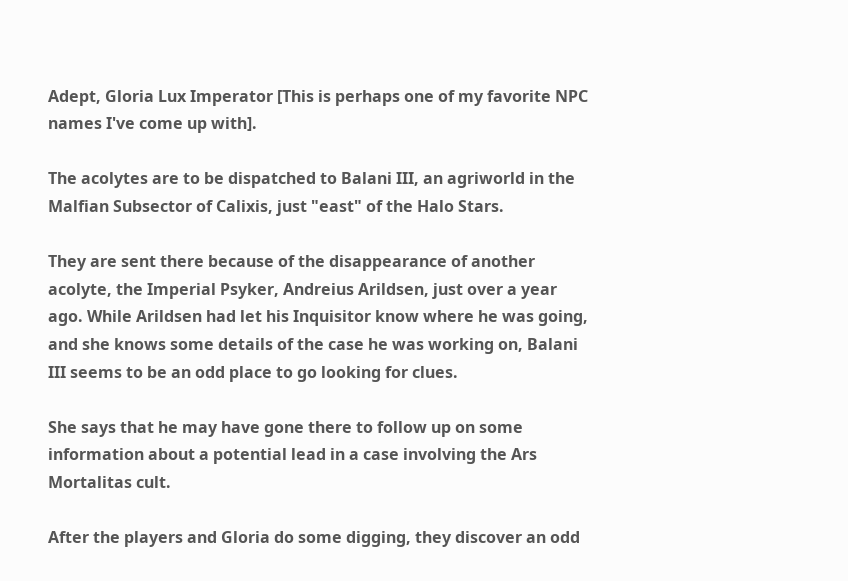Adept, Gloria Lux Imperator [This is perhaps one of my favorite NPC names I've come up with].

The acolytes are to be dispatched to Balani III, an agriworld in the Malfian Subsector of Calixis, just "east" of the Halo Stars.

They are sent there because of the disappearance of another acolyte, the Imperial Psyker, Andreius Arildsen, just over a year ago. While Arildsen had let his Inquisitor know where he was going, and she knows some details of the case he was working on, Balani III seems to be an odd place to go looking for clues.

She says that he may have gone there to follow up on some information about a potential lead in a case involving the Ars Mortalitas cult.

After the players and Gloria do some digging, they discover an odd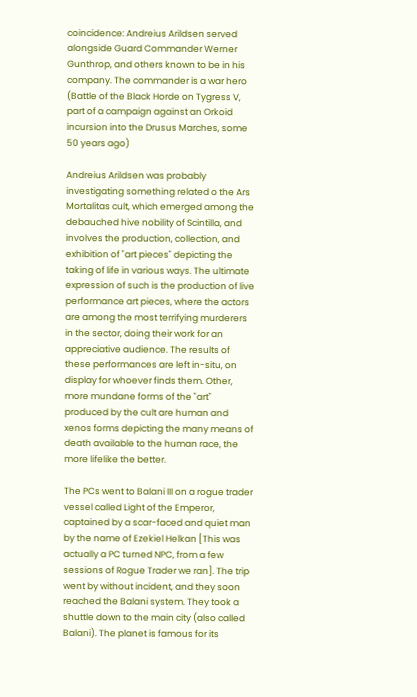coincidence: Andreius Arildsen served alongside Guard Commander Werner Gunthrop, and others known to be in his company. The commander is a war hero (Battle of the Black Horde on Tygress V, part of a campaign against an Orkoid incursion into the Drusus Marches, some 50 years ago)

Andreius Arildsen was probably investigating something related o the Ars Mortalitas cult, which emerged among the debauched hive nobility of Scintilla, and involves the production, collection, and exhibition of "art pieces" depicting the taking of life in various ways. The ultimate expression of such is the production of live performance art pieces, where the actors are among the most terrifying murderers in the sector, doing their work for an appreciative audience. The results of these performances are left in-situ, on display for whoever finds them. Other, more mundane forms of the "art" produced by the cult are human and xenos forms depicting the many means of death available to the human race, the more lifelike the better.

The PCs went to Balani III on a rogue trader vessel called Light of the Emperor, captained by a scar-faced and quiet man by the name of Ezekiel Helkan [This was actually a PC turned NPC, from a few sessions of Rogue Trader we ran]. The trip went by without incident, and they soon reached the Balani system. They took a shuttle down to the main city (also called Balani). The planet is famous for its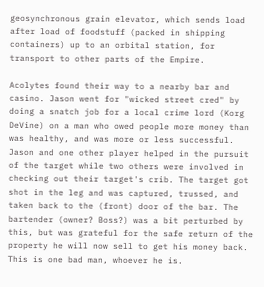geosynchronous grain elevator, which sends load after load of foodstuff (packed in shipping containers) up to an orbital station, for transport to other parts of the Empire.

Acolytes found their way to a nearby bar and casino. Jason went for "wicked street cred" by doing a snatch job for a local crime lord (Korg DeVine) on a man who owed people more money than was healthy, and was more or less successful. Jason and one other player helped in the pursuit of the target while two others were involved in checking out their target's crib. The target got shot in the leg and was captured, trussed, and taken back to the (front) door of the bar. The bartender (owner? Boss?) was a bit perturbed by this, but was grateful for the safe return of the property he will now sell to get his money back. This is one bad man, whoever he is.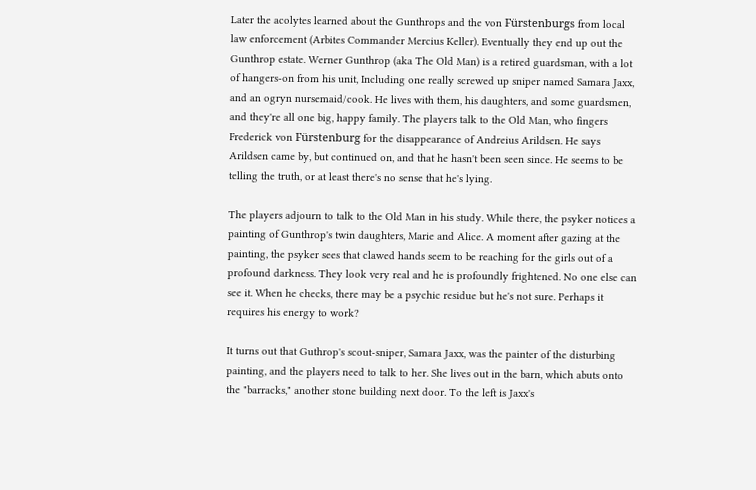Later the acolytes learned about the Gunthrops and the von Fürstenburgs from local law enforcement (Arbites Commander Mercius Keller). Eventually they end up out the Gunthrop estate. Werner Gunthrop (aka The Old Man) is a retired guardsman, with a lot of hangers-on from his unit, Including one really screwed up sniper named Samara Jaxx, and an ogryn nursemaid/cook. He lives with them, his daughters, and some guardsmen, and they're all one big, happy family. The players talk to the Old Man, who fingers Frederick von Fürstenburg for the disappearance of Andreius Arildsen. He says Arildsen came by, but continued on, and that he hasn't been seen since. He seems to be telling the truth, or at least there's no sense that he's lying.

The players adjourn to talk to the Old Man in his study. While there, the psyker notices a painting of Gunthrop's twin daughters, Marie and Alice. A moment after gazing at the painting, the psyker sees that clawed hands seem to be reaching for the girls out of a profound darkness. They look very real and he is profoundly frightened. No one else can see it. When he checks, there may be a psychic residue but he's not sure. Perhaps it requires his energy to work?

It turns out that Guthrop's scout-sniper, Samara Jaxx, was the painter of the disturbing painting, and the players need to talk to her. She lives out in the barn, which abuts onto the "barracks," another stone building next door. To the left is Jaxx's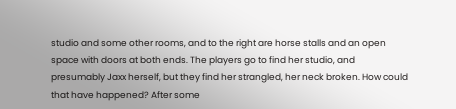studio and some other rooms, and to the right are horse stalls and an open space with doors at both ends. The players go to find her studio, and presumably Jaxx herself, but they find her strangled, her neck broken. How could that have happened? After some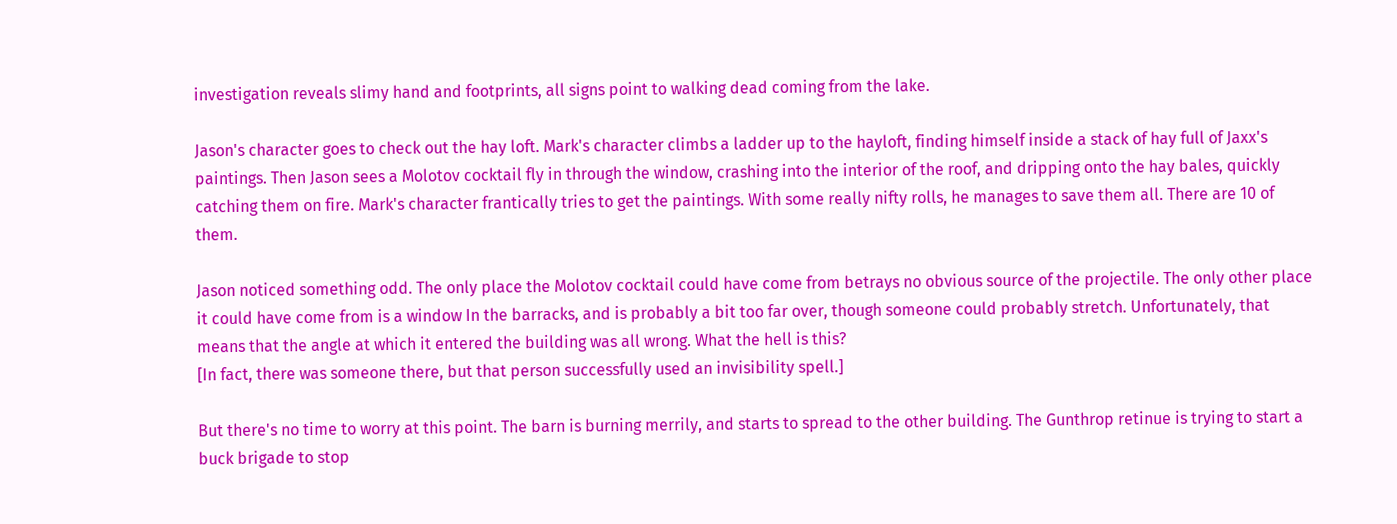investigation reveals slimy hand and footprints, all signs point to walking dead coming from the lake.

Jason's character goes to check out the hay loft. Mark's character climbs a ladder up to the hayloft, finding himself inside a stack of hay full of Jaxx's paintings. Then Jason sees a Molotov cocktail fly in through the window, crashing into the interior of the roof, and dripping onto the hay bales, quickly catching them on fire. Mark's character frantically tries to get the paintings. With some really nifty rolls, he manages to save them all. There are 10 of them.

Jason noticed something odd. The only place the Molotov cocktail could have come from betrays no obvious source of the projectile. The only other place it could have come from is a window In the barracks, and is probably a bit too far over, though someone could probably stretch. Unfortunately, that means that the angle at which it entered the building was all wrong. What the hell is this?
[In fact, there was someone there, but that person successfully used an invisibility spell.]

But there's no time to worry at this point. The barn is burning merrily, and starts to spread to the other building. The Gunthrop retinue is trying to start a buck brigade to stop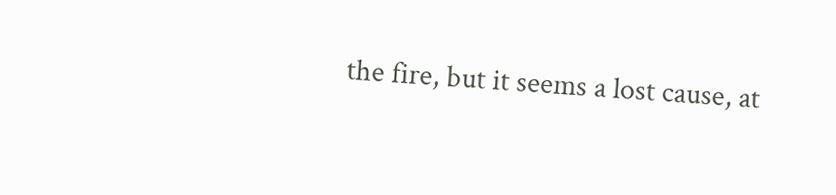the fire, but it seems a lost cause, at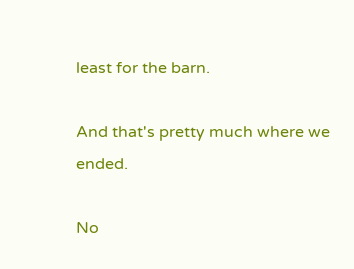least for the barn.

And that's pretty much where we ended.

No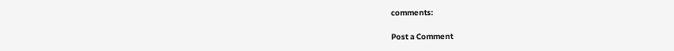comments:

Post a Comment